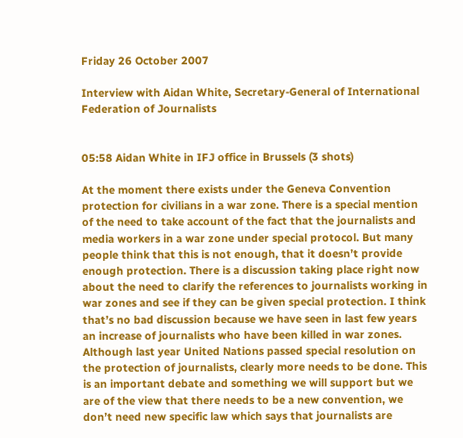Friday 26 October 2007

Interview with Aidan White, Secretary-General of International Federation of Journalists


05:58 Aidan White in IFJ office in Brussels (3 shots)

At the moment there exists under the Geneva Convention protection for civilians in a war zone. There is a special mention of the need to take account of the fact that the journalists and media workers in a war zone under special protocol. But many people think that this is not enough, that it doesn’t provide enough protection. There is a discussion taking place right now about the need to clarify the references to journalists working in war zones and see if they can be given special protection. I think that’s no bad discussion because we have seen in last few years an increase of journalists who have been killed in war zones. Although last year United Nations passed special resolution on the protection of journalists, clearly more needs to be done. This is an important debate and something we will support but we are of the view that there needs to be a new convention, we don’t need new specific law which says that journalists are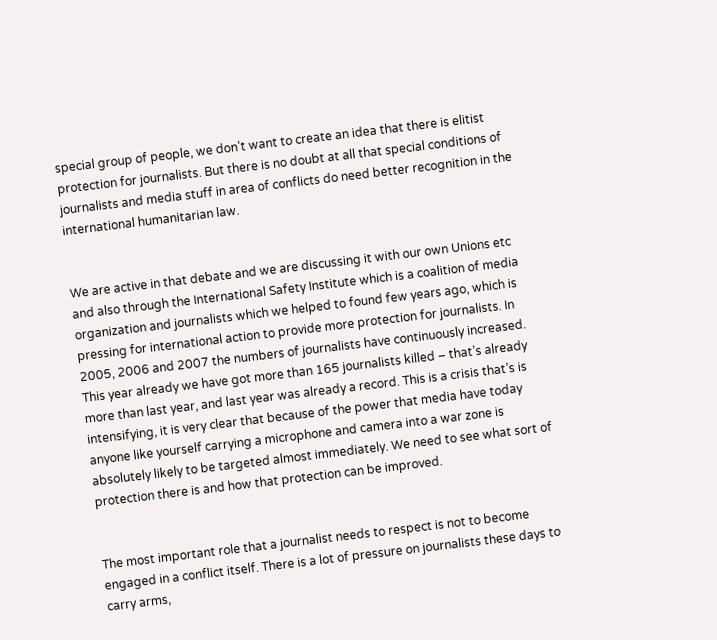special group of people, we don’t want to create an idea that there is elitist protection for journalists. But there is no doubt at all that special conditions of journalists and media stuff in area of conflicts do need better recognition in the international humanitarian law.


We are active in that debate and we are discussing it with our own Unions etc and also through the International Safety Institute which is a coalition of media organization and journalists which we helped to found few years ago, which is pressing for international action to provide more protection for journalists. In 2005, 2006 and 2007 the numbers of journalists have continuously increased. This year already we have got more than 165 journalists killed – that’s already more than last year, and last year was already a record. This is a crisis that’s is intensifying, it is very clear that because of the power that media have today anyone like yourself carrying a microphone and camera into a war zone is absolutely likely to be targeted almost immediately. We need to see what sort of protection there is and how that protection can be improved.


The most important role that a journalist needs to respect is not to become engaged in a conflict itself. There is a lot of pressure on journalists these days to carry arms,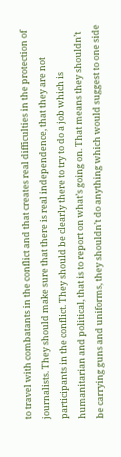to travel with combatants in the conflict and that creates real difficulties in the protection of journalists. They should make sure that there is real independence, that they are not participants in the conflict. They should be clearly there to try to do a job which is humanitarian and political, that is to report on what’s going on. That means they shouldn’t be carrying guns and uniforms, they shouldn’t do anything which would suggest to one side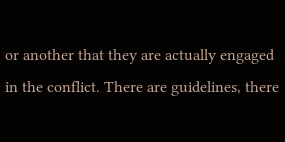or another that they are actually engaged in the conflict. There are guidelines, there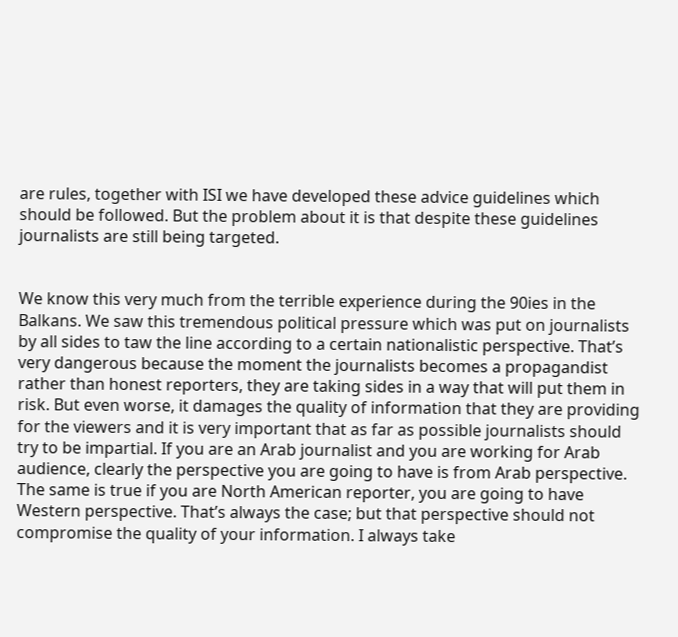are rules, together with ISI we have developed these advice guidelines which should be followed. But the problem about it is that despite these guidelines journalists are still being targeted.


We know this very much from the terrible experience during the 90ies in the Balkans. We saw this tremendous political pressure which was put on journalists by all sides to taw the line according to a certain nationalistic perspective. That’s very dangerous because the moment the journalists becomes a propagandist rather than honest reporters, they are taking sides in a way that will put them in risk. But even worse, it damages the quality of information that they are providing for the viewers and it is very important that as far as possible journalists should try to be impartial. If you are an Arab journalist and you are working for Arab audience, clearly the perspective you are going to have is from Arab perspective. The same is true if you are North American reporter, you are going to have Western perspective. That’s always the case; but that perspective should not compromise the quality of your information. I always take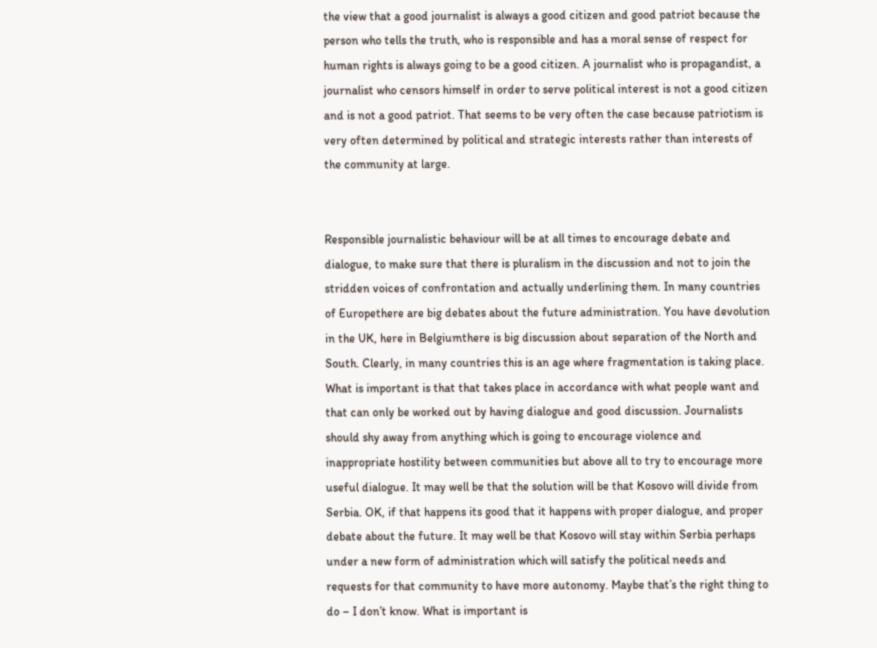the view that a good journalist is always a good citizen and good patriot because the person who tells the truth, who is responsible and has a moral sense of respect for human rights is always going to be a good citizen. A journalist who is propagandist, a journalist who censors himself in order to serve political interest is not a good citizen and is not a good patriot. That seems to be very often the case because patriotism is very often determined by political and strategic interests rather than interests of the community at large.


Responsible journalistic behaviour will be at all times to encourage debate and dialogue, to make sure that there is pluralism in the discussion and not to join the stridden voices of confrontation and actually underlining them. In many countries of Europethere are big debates about the future administration. You have devolution in the UK, here in Belgiumthere is big discussion about separation of the North and South. Clearly, in many countries this is an age where fragmentation is taking place. What is important is that that takes place in accordance with what people want and that can only be worked out by having dialogue and good discussion. Journalists should shy away from anything which is going to encourage violence and inappropriate hostility between communities but above all to try to encourage more useful dialogue. It may well be that the solution will be that Kosovo will divide from Serbia. OK, if that happens its good that it happens with proper dialogue, and proper debate about the future. It may well be that Kosovo will stay within Serbia perhaps under a new form of administration which will satisfy the political needs and requests for that community to have more autonomy. Maybe that’s the right thing to do – I don’t know. What is important is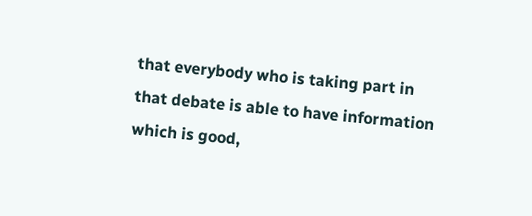that everybody who is taking part in that debate is able to have information which is good,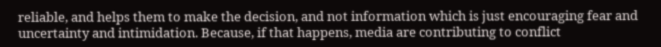reliable, and helps them to make the decision, and not information which is just encouraging fear and uncertainty and intimidation. Because, if that happens, media are contributing to conflict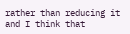rather than reducing it and I think that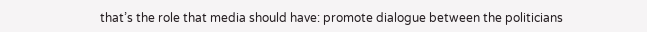that’s the role that media should have: promote dialogue between the politicians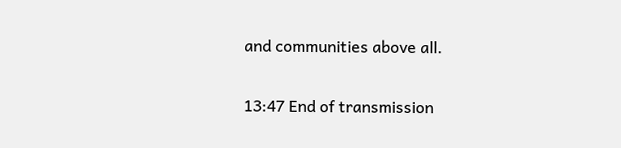and communities above all.

13:47 End of transmission